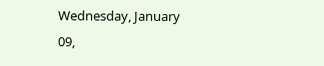Wednesday, January 09,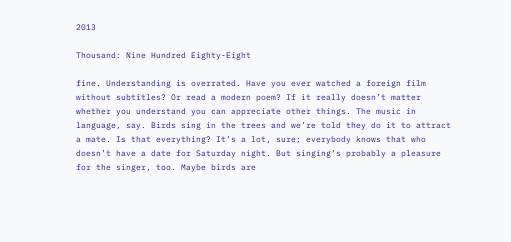2013

Thousand: Nine Hundred Eighty-Eight

fine. Understanding is overrated. Have you ever watched a foreign film without subtitles? Or read a modern poem? If it really doesn’t matter whether you understand you can appreciate other things. The music in language, say. Birds sing in the trees and we’re told they do it to attract a mate. Is that everything? It’s a lot, sure; everybody knows that who doesn’t have a date for Saturday night. But singing’s probably a pleasure for the singer, too. Maybe birds are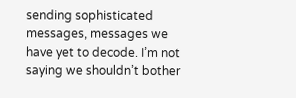sending sophisticated messages, messages we have yet to decode. I’m not saying we shouldn’t bother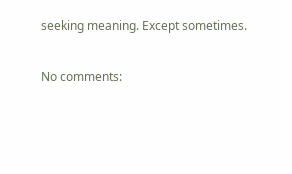seeking meaning. Except sometimes.

No comments: